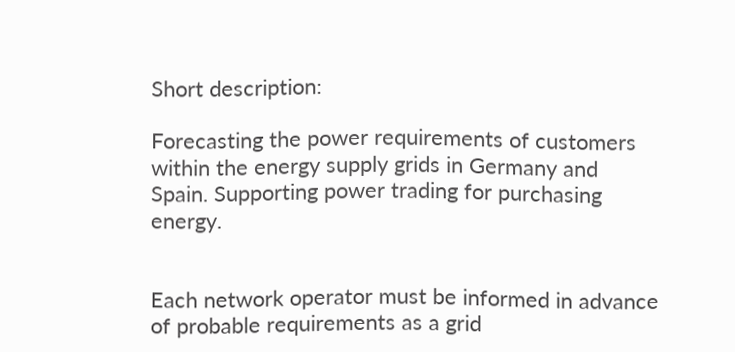Short description:

Forecasting the power requirements of customers within the energy supply grids in Germany and Spain. Supporting power trading for purchasing energy.


Each network operator must be informed in advance of probable requirements as a grid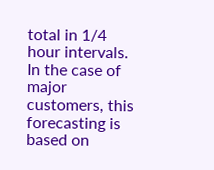total in 1/4 hour intervals. In the case of major customers, this forecasting is based on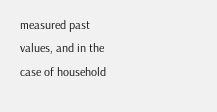measured past values, and in the case of household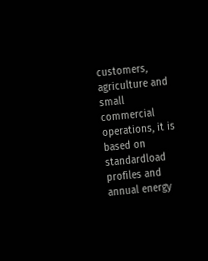customers, agriculture and small commercial operations, it is based on standardload profiles and annual energy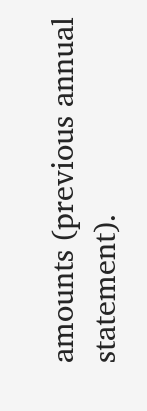amounts (previous annual statement).